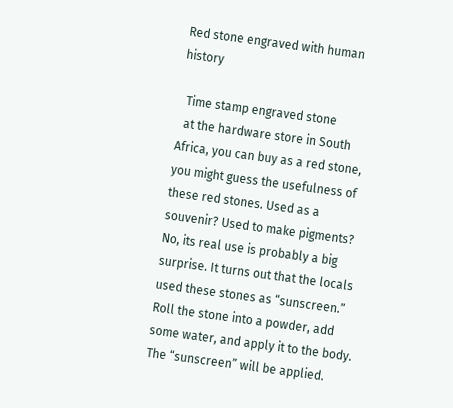Red stone engraved with human history

  Time stamp engraved stone
  at the hardware store in South Africa, you can buy as a red stone, you might guess the usefulness of these red stones. Used as a souvenir? Used to make pigments? No, its real use is probably a big surprise. It turns out that the locals used these stones as “sunscreen.” Roll the stone into a powder, add some water, and apply it to the body. The “sunscreen” will be applied.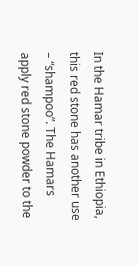In the Hamar tribe in Ethiopia, this red stone has another use – “shampoo”. The Hamars apply red stone powder to the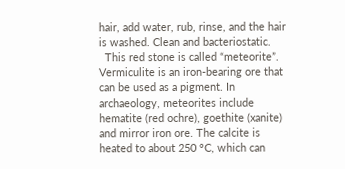hair, add water, rub, rinse, and the hair is washed. Clean and bacteriostatic.
  This red stone is called “meteorite”. Vermiculite is an iron-bearing ore that can be used as a pigment. In archaeology, meteorites include hematite (red ochre), goethite (xanite) and mirror iron ore. The calcite is heated to about 250 °C, which can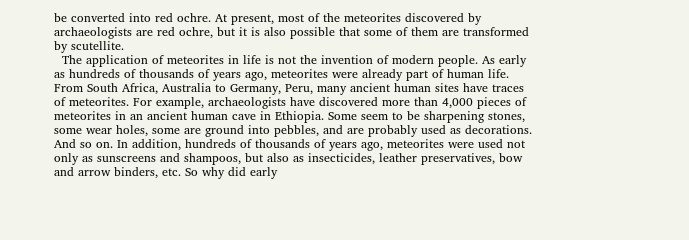be converted into red ochre. At present, most of the meteorites discovered by archaeologists are red ochre, but it is also possible that some of them are transformed by scutellite.
  The application of meteorites in life is not the invention of modern people. As early as hundreds of thousands of years ago, meteorites were already part of human life. From South Africa, Australia to Germany, Peru, many ancient human sites have traces of meteorites. For example, archaeologists have discovered more than 4,000 pieces of meteorites in an ancient human cave in Ethiopia. Some seem to be sharpening stones, some wear holes, some are ground into pebbles, and are probably used as decorations. And so on. In addition, hundreds of thousands of years ago, meteorites were used not only as sunscreens and shampoos, but also as insecticides, leather preservatives, bow and arrow binders, etc. So why did early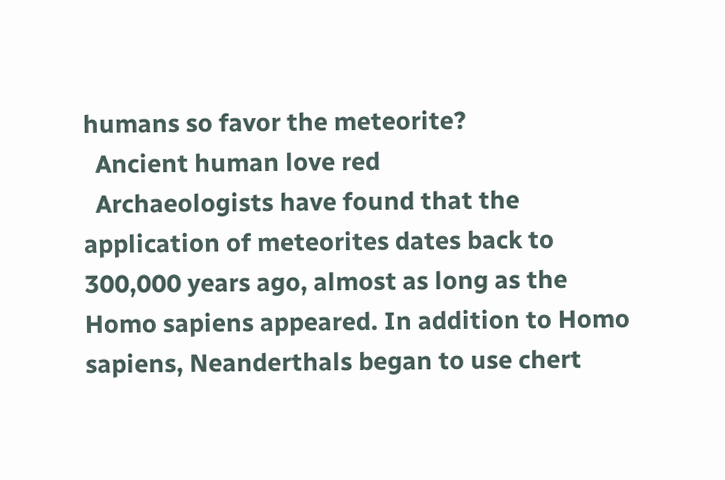humans so favor the meteorite?
  Ancient human love red
  Archaeologists have found that the application of meteorites dates back to 300,000 years ago, almost as long as the Homo sapiens appeared. In addition to Homo sapiens, Neanderthals began to use chert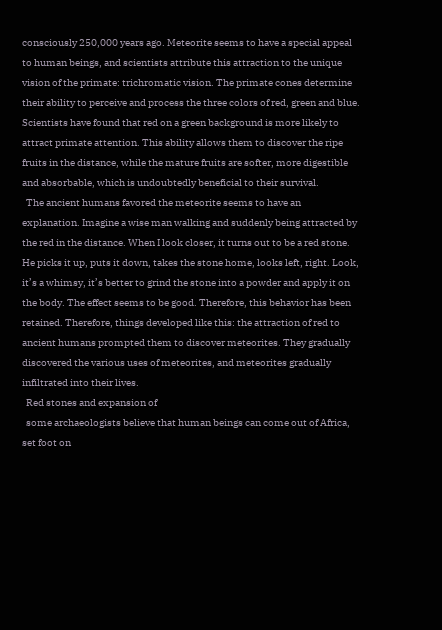consciously 250,000 years ago. Meteorite seems to have a special appeal to human beings, and scientists attribute this attraction to the unique vision of the primate: trichromatic vision. The primate cones determine their ability to perceive and process the three colors of red, green and blue. Scientists have found that red on a green background is more likely to attract primate attention. This ability allows them to discover the ripe fruits in the distance, while the mature fruits are softer, more digestible and absorbable, which is undoubtedly beneficial to their survival.
  The ancient humans favored the meteorite seems to have an explanation. Imagine a wise man walking and suddenly being attracted by the red in the distance. When I look closer, it turns out to be a red stone. He picks it up, puts it down, takes the stone home, looks left, right. Look, it’s a whimsy, it’s better to grind the stone into a powder and apply it on the body. The effect seems to be good. Therefore, this behavior has been retained. Therefore, things developed like this: the attraction of red to ancient humans prompted them to discover meteorites. They gradually discovered the various uses of meteorites, and meteorites gradually infiltrated into their lives.
  Red stones and expansion of
  some archaeologists believe that human beings can come out of Africa, set foot on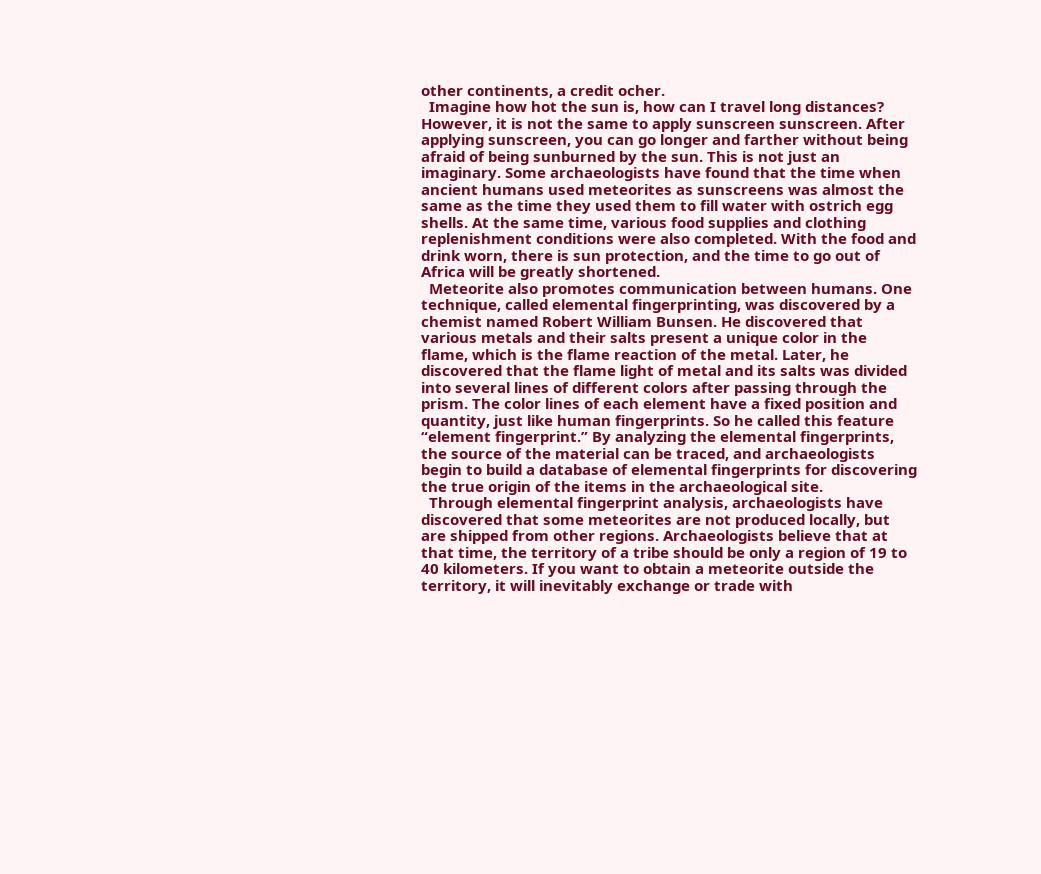other continents, a credit ocher.
  Imagine how hot the sun is, how can I travel long distances? However, it is not the same to apply sunscreen sunscreen. After applying sunscreen, you can go longer and farther without being afraid of being sunburned by the sun. This is not just an imaginary. Some archaeologists have found that the time when ancient humans used meteorites as sunscreens was almost the same as the time they used them to fill water with ostrich egg shells. At the same time, various food supplies and clothing replenishment conditions were also completed. With the food and drink worn, there is sun protection, and the time to go out of Africa will be greatly shortened.
  Meteorite also promotes communication between humans. One technique, called elemental fingerprinting, was discovered by a chemist named Robert William Bunsen. He discovered that various metals and their salts present a unique color in the flame, which is the flame reaction of the metal. Later, he discovered that the flame light of metal and its salts was divided into several lines of different colors after passing through the prism. The color lines of each element have a fixed position and quantity, just like human fingerprints. So he called this feature “element fingerprint.” By analyzing the elemental fingerprints, the source of the material can be traced, and archaeologists begin to build a database of elemental fingerprints for discovering the true origin of the items in the archaeological site.
  Through elemental fingerprint analysis, archaeologists have discovered that some meteorites are not produced locally, but are shipped from other regions. Archaeologists believe that at that time, the territory of a tribe should be only a region of 19 to 40 kilometers. If you want to obtain a meteorite outside the territory, it will inevitably exchange or trade with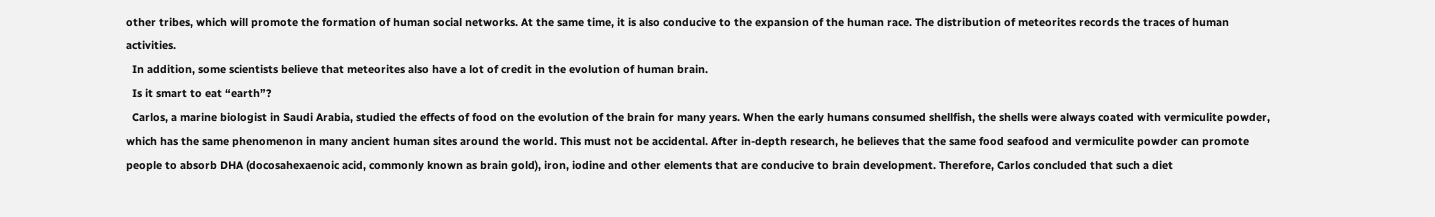other tribes, which will promote the formation of human social networks. At the same time, it is also conducive to the expansion of the human race. The distribution of meteorites records the traces of human activities.
  In addition, some scientists believe that meteorites also have a lot of credit in the evolution of human brain.
  Is it smart to eat “earth”?
  Carlos, a marine biologist in Saudi Arabia, studied the effects of food on the evolution of the brain for many years. When the early humans consumed shellfish, the shells were always coated with vermiculite powder, which has the same phenomenon in many ancient human sites around the world. This must not be accidental. After in-depth research, he believes that the same food seafood and vermiculite powder can promote people to absorb DHA (docosahexaenoic acid, commonly known as brain gold), iron, iodine and other elements that are conducive to brain development. Therefore, Carlos concluded that such a diet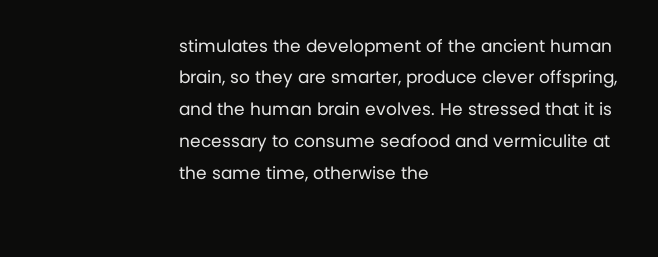stimulates the development of the ancient human brain, so they are smarter, produce clever offspring, and the human brain evolves. He stressed that it is necessary to consume seafood and vermiculite at the same time, otherwise the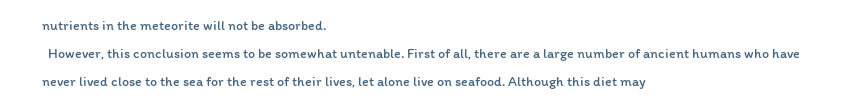nutrients in the meteorite will not be absorbed.
  However, this conclusion seems to be somewhat untenable. First of all, there are a large number of ancient humans who have never lived close to the sea for the rest of their lives, let alone live on seafood. Although this diet may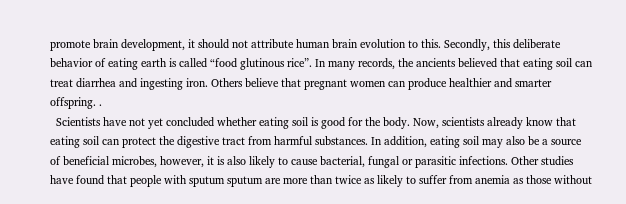promote brain development, it should not attribute human brain evolution to this. Secondly, this deliberate behavior of eating earth is called “food glutinous rice”. In many records, the ancients believed that eating soil can treat diarrhea and ingesting iron. Others believe that pregnant women can produce healthier and smarter offspring. .
  Scientists have not yet concluded whether eating soil is good for the body. Now, scientists already know that eating soil can protect the digestive tract from harmful substances. In addition, eating soil may also be a source of beneficial microbes, however, it is also likely to cause bacterial, fungal or parasitic infections. Other studies have found that people with sputum sputum are more than twice as likely to suffer from anemia as those without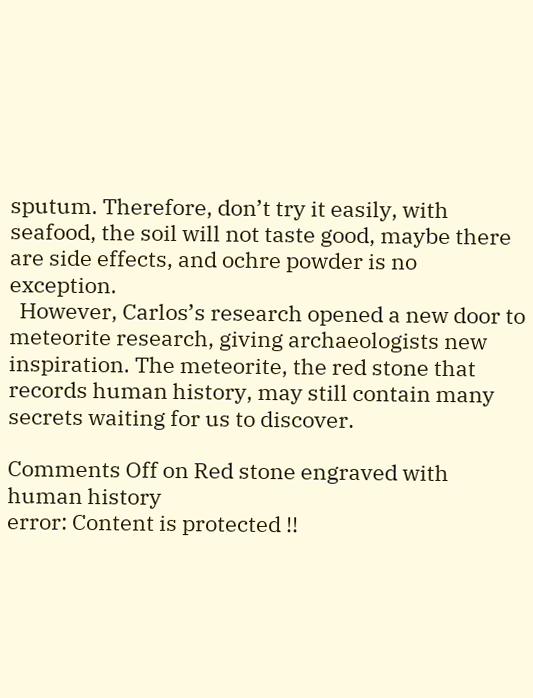sputum. Therefore, don’t try it easily, with seafood, the soil will not taste good, maybe there are side effects, and ochre powder is no exception.
  However, Carlos’s research opened a new door to meteorite research, giving archaeologists new inspiration. The meteorite, the red stone that records human history, may still contain many secrets waiting for us to discover.

Comments Off on Red stone engraved with human history
error: Content is protected !!